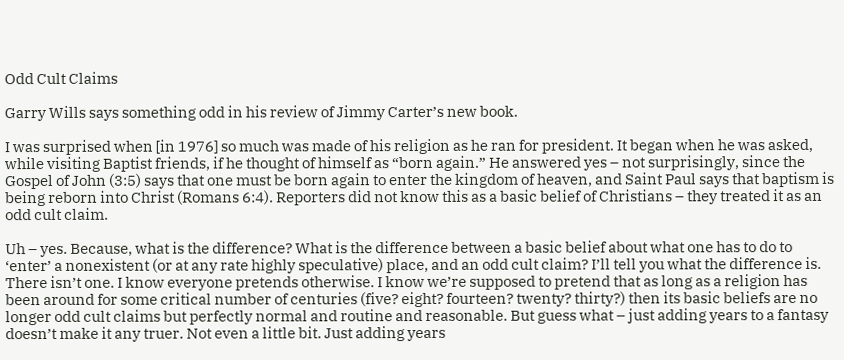Odd Cult Claims

Garry Wills says something odd in his review of Jimmy Carter’s new book.

I was surprised when [in 1976] so much was made of his religion as he ran for president. It began when he was asked, while visiting Baptist friends, if he thought of himself as “born again.” He answered yes – not surprisingly, since the Gospel of John (3:5) says that one must be born again to enter the kingdom of heaven, and Saint Paul says that baptism is being reborn into Christ (Romans 6:4). Reporters did not know this as a basic belief of Christians – they treated it as an odd cult claim.

Uh – yes. Because, what is the difference? What is the difference between a basic belief about what one has to do to ‘enter’ a nonexistent (or at any rate highly speculative) place, and an odd cult claim? I’ll tell you what the difference is. There isn’t one. I know everyone pretends otherwise. I know we’re supposed to pretend that as long as a religion has been around for some critical number of centuries (five? eight? fourteen? twenty? thirty?) then its basic beliefs are no longer odd cult claims but perfectly normal and routine and reasonable. But guess what – just adding years to a fantasy doesn’t make it any truer. Not even a little bit. Just adding years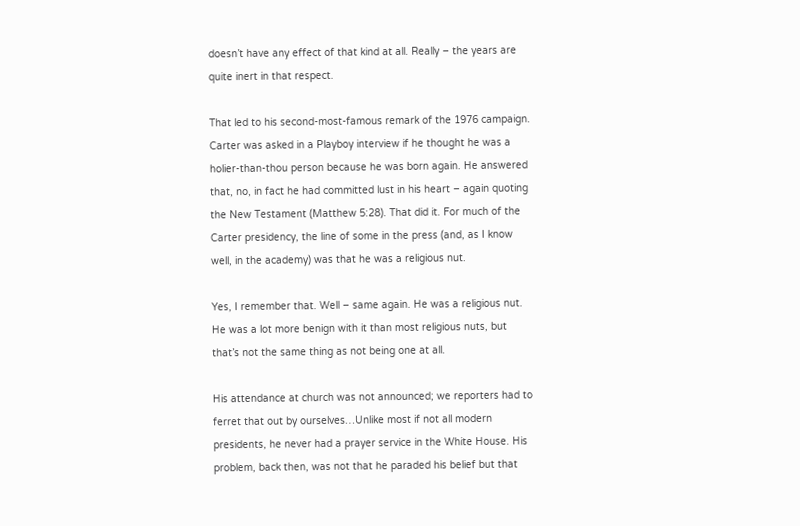doesn’t have any effect of that kind at all. Really – the years are quite inert in that respect.

That led to his second-most-famous remark of the 1976 campaign. Carter was asked in a Playboy interview if he thought he was a holier-than-thou person because he was born again. He answered that, no, in fact he had committed lust in his heart – again quoting the New Testament (Matthew 5:28). That did it. For much of the Carter presidency, the line of some in the press (and, as I know well, in the academy) was that he was a religious nut.

Yes, I remember that. Well – same again. He was a religious nut. He was a lot more benign with it than most religious nuts, but that’s not the same thing as not being one at all.

His attendance at church was not announced; we reporters had to ferret that out by ourselves…Unlike most if not all modern presidents, he never had a prayer service in the White House. His problem, back then, was not that he paraded his belief but that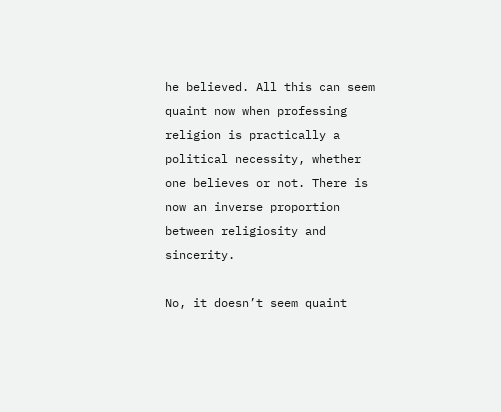he believed. All this can seem quaint now when professing religion is practically a political necessity, whether one believes or not. There is now an inverse proportion between religiosity and sincerity.

No, it doesn’t seem quaint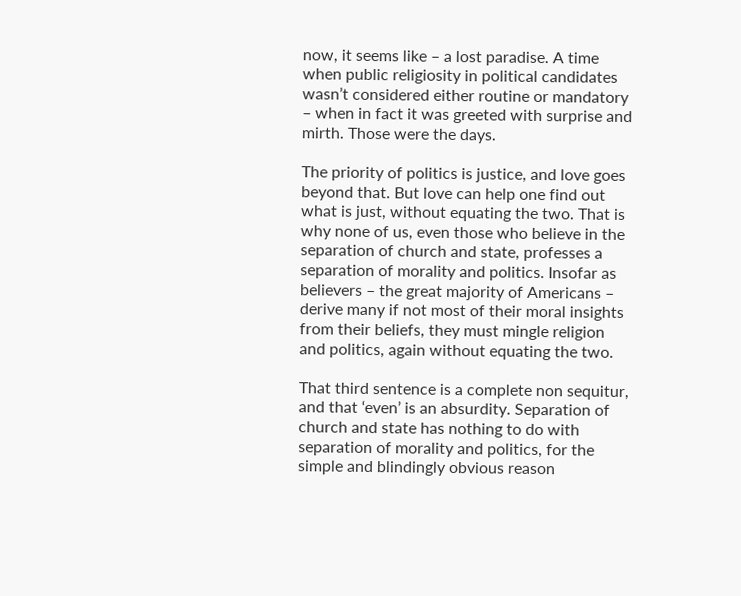now, it seems like – a lost paradise. A time when public religiosity in political candidates wasn’t considered either routine or mandatory – when in fact it was greeted with surprise and mirth. Those were the days.

The priority of politics is justice, and love goes beyond that. But love can help one find out what is just, without equating the two. That is why none of us, even those who believe in the separation of church and state, professes a separation of morality and politics. Insofar as believers – the great majority of Americans – derive many if not most of their moral insights from their beliefs, they must mingle religion and politics, again without equating the two.

That third sentence is a complete non sequitur, and that ‘even’ is an absurdity. Separation of church and state has nothing to do with separation of morality and politics, for the simple and blindingly obvious reason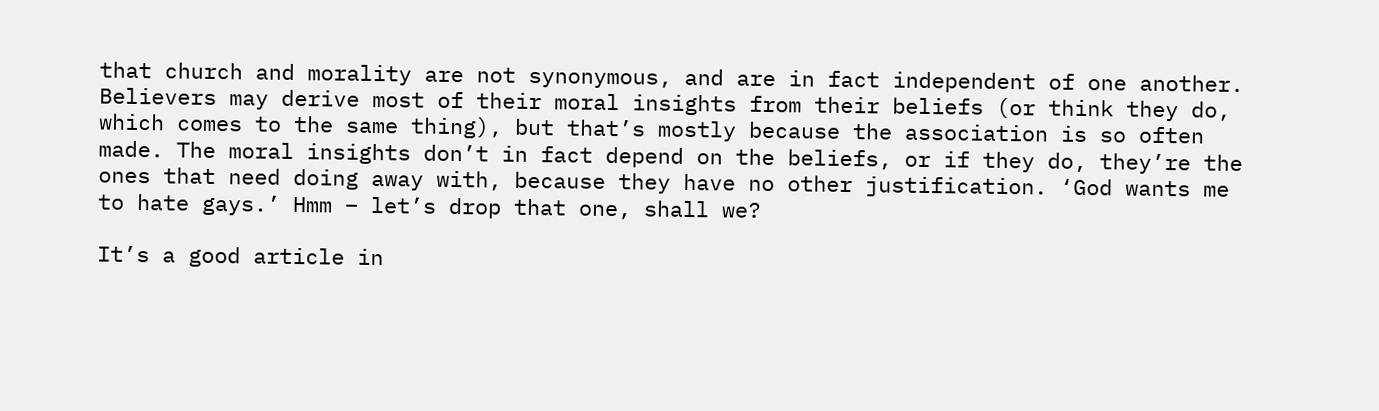that church and morality are not synonymous, and are in fact independent of one another. Believers may derive most of their moral insights from their beliefs (or think they do, which comes to the same thing), but that’s mostly because the association is so often made. The moral insights don’t in fact depend on the beliefs, or if they do, they’re the ones that need doing away with, because they have no other justification. ‘God wants me to hate gays.’ Hmm – let’s drop that one, shall we?

It’s a good article in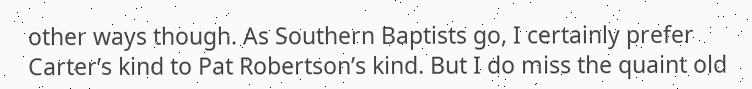other ways though. As Southern Baptists go, I certainly prefer Carter’s kind to Pat Robertson’s kind. But I do miss the quaint old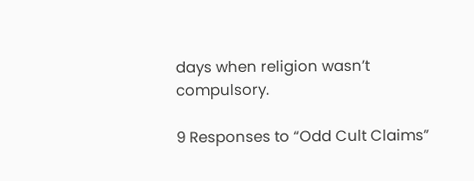days when religion wasn’t compulsory.

9 Responses to “Odd Cult Claims”